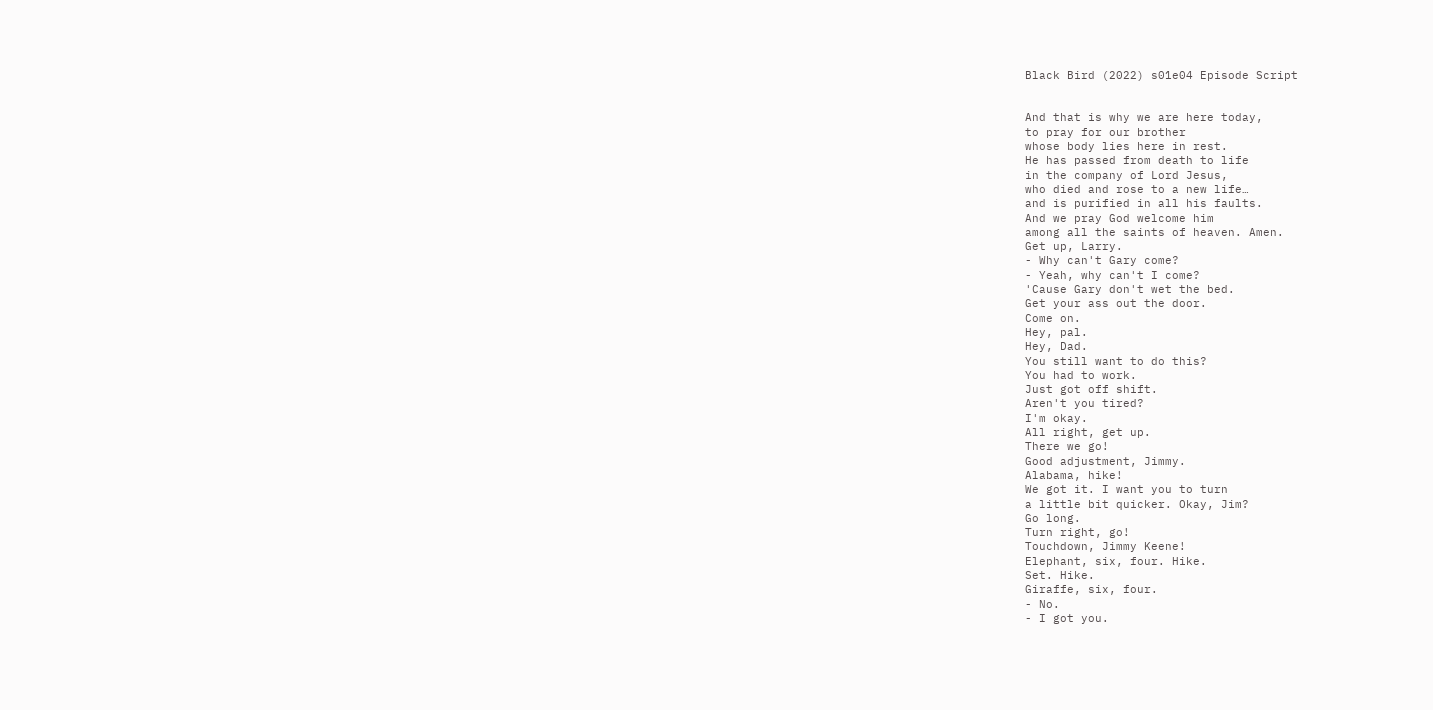Black Bird (2022) s01e04 Episode Script


And that is why we are here today,
to pray for our brother
whose body lies here in rest.
He has passed from death to life
in the company of Lord Jesus,
who died and rose to a new life…
and is purified in all his faults.
And we pray God welcome him
among all the saints of heaven. Amen.
Get up, Larry.
- Why can't Gary come?
- Yeah, why can't I come?
'Cause Gary don't wet the bed.
Get your ass out the door.
Come on.
Hey, pal.
Hey, Dad.
You still want to do this?
You had to work.
Just got off shift.
Aren't you tired?
I'm okay.
All right, get up.
There we go!
Good adjustment, Jimmy.
Alabama, hike!
We got it. I want you to turn
a little bit quicker. Okay, Jim?
Go long.
Turn right, go!
Touchdown, Jimmy Keene!
Elephant, six, four. Hike.
Set. Hike.
Giraffe, six, four.
- No.
- I got you.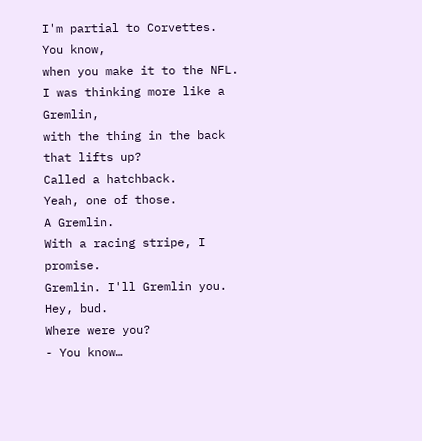I'm partial to Corvettes.
You know,
when you make it to the NFL.
I was thinking more like a Gremlin,
with the thing in the back
that lifts up?
Called a hatchback.
Yeah, one of those.
A Gremlin.
With a racing stripe, I promise.
Gremlin. I'll Gremlin you.
Hey, bud.
Where were you?
- You know…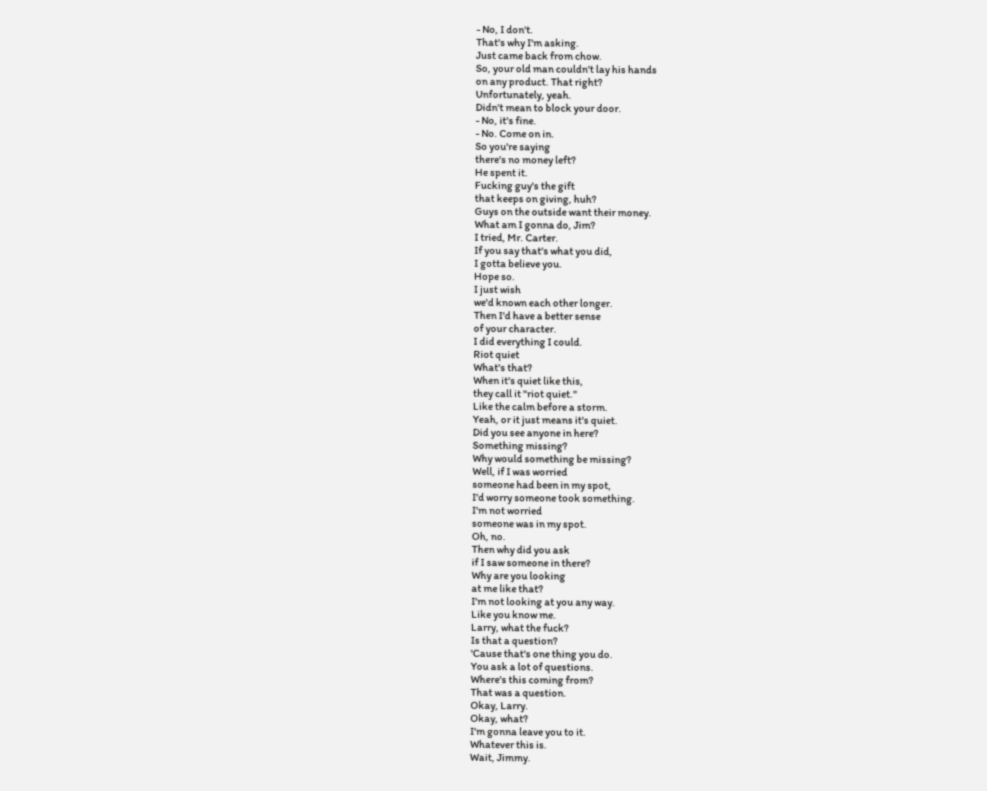- No, I don't.
That's why I'm asking.
Just came back from chow.
So, your old man couldn't lay his hands
on any product. That right?
Unfortunately, yeah.
Didn't mean to block your door.
- No, it's fine.
- No. Come on in.
So you're saying
there's no money left?
He spent it.
Fucking guy's the gift
that keeps on giving, huh?
Guys on the outside want their money.
What am I gonna do, Jim?
I tried, Mr. Carter.
If you say that's what you did,
I gotta believe you.
Hope so.
I just wish
we'd known each other longer.
Then I'd have a better sense
of your character.
I did everything I could.
Riot quiet
What's that?
When it's quiet like this,
they call it "riot quiet."
Like the calm before a storm.
Yeah, or it just means it's quiet.
Did you see anyone in here?
Something missing?
Why would something be missing?
Well, if I was worried
someone had been in my spot,
I'd worry someone took something.
I'm not worried
someone was in my spot.
Oh, no.
Then why did you ask
if I saw someone in there?
Why are you looking
at me like that?
I'm not looking at you any way.
Like you know me.
Larry, what the fuck?
Is that a question?
'Cause that's one thing you do.
You ask a lot of questions.
Where's this coming from?
That was a question.
Okay, Larry.
Okay, what?
I'm gonna leave you to it.
Whatever this is.
Wait, Jimmy.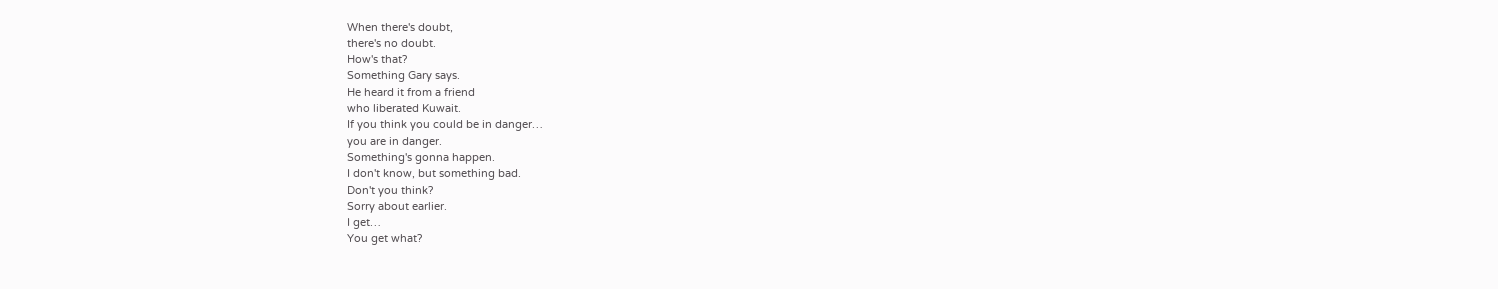When there's doubt,
there's no doubt.
How's that?
Something Gary says.
He heard it from a friend
who liberated Kuwait.
If you think you could be in danger…
you are in danger.
Something's gonna happen.
I don't know, but something bad.
Don't you think?
Sorry about earlier.
I get…
You get what?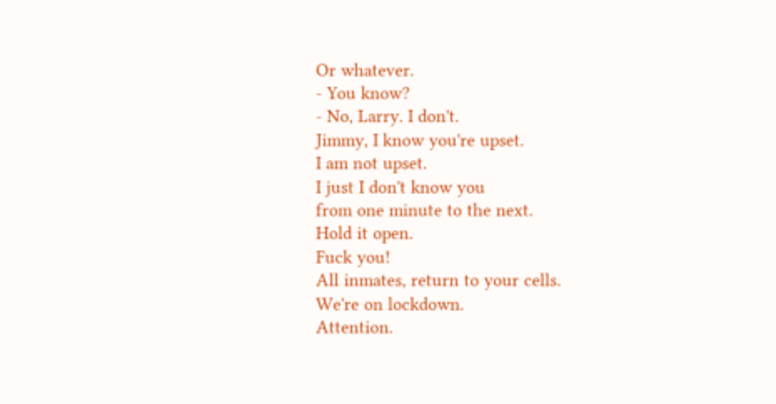Or whatever.
- You know?
- No, Larry. I don't.
Jimmy, I know you're upset.
I am not upset.
I just I don't know you
from one minute to the next.
Hold it open.
Fuck you!
All inmates, return to your cells.
We're on lockdown.
Attention.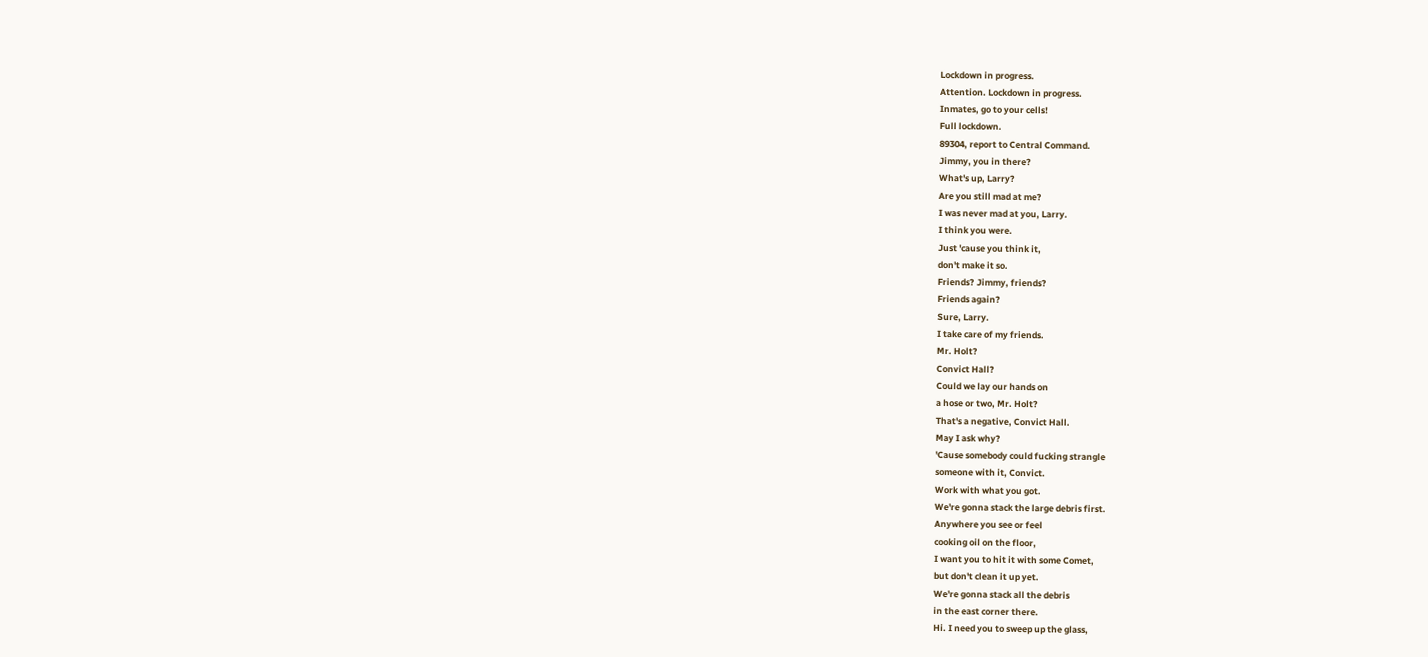Lockdown in progress.
Attention. Lockdown in progress.
Inmates, go to your cells!
Full lockdown.
89304, report to Central Command.
Jimmy, you in there?
What's up, Larry?
Are you still mad at me?
I was never mad at you, Larry.
I think you were.
Just 'cause you think it,
don't make it so.
Friends? Jimmy, friends?
Friends again?
Sure, Larry.
I take care of my friends.
Mr. Holt?
Convict Hall?
Could we lay our hands on
a hose or two, Mr. Holt?
That's a negative, Convict Hall.
May I ask why?
'Cause somebody could fucking strangle
someone with it, Convict.
Work with what you got.
We're gonna stack the large debris first.
Anywhere you see or feel
cooking oil on the floor,
I want you to hit it with some Comet,
but don't clean it up yet.
We're gonna stack all the debris
in the east corner there.
Hi. I need you to sweep up the glass,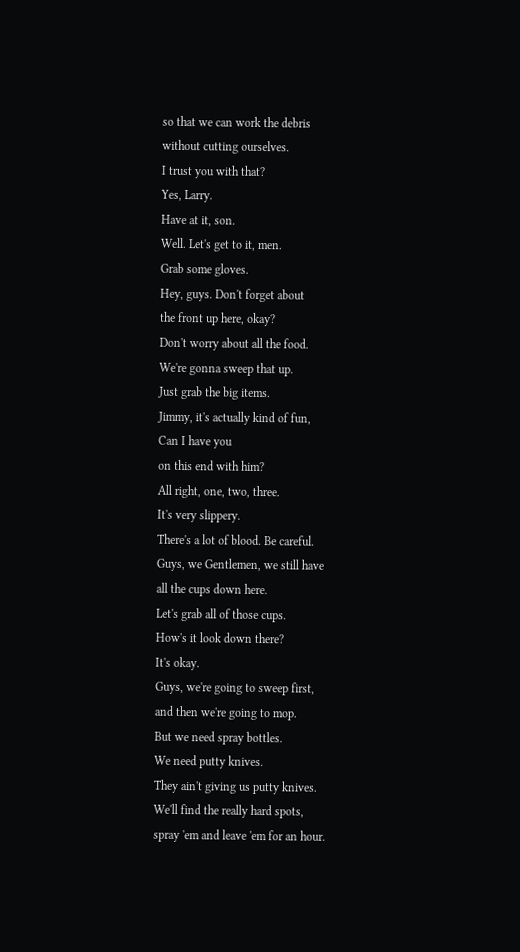so that we can work the debris
without cutting ourselves.
I trust you with that?
Yes, Larry.
Have at it, son.
Well. Let's get to it, men.
Grab some gloves.
Hey, guys. Don't forget about
the front up here, okay?
Don't worry about all the food.
We're gonna sweep that up.
Just grab the big items.
Jimmy, it's actually kind of fun,
Can I have you
on this end with him?
All right, one, two, three.
It's very slippery.
There's a lot of blood. Be careful.
Guys, we Gentlemen, we still have
all the cups down here.
Let's grab all of those cups.
How's it look down there?
It's okay.
Guys, we're going to sweep first,
and then we're going to mop.
But we need spray bottles.
We need putty knives.
They ain't giving us putty knives.
We'll find the really hard spots,
spray 'em and leave 'em for an hour.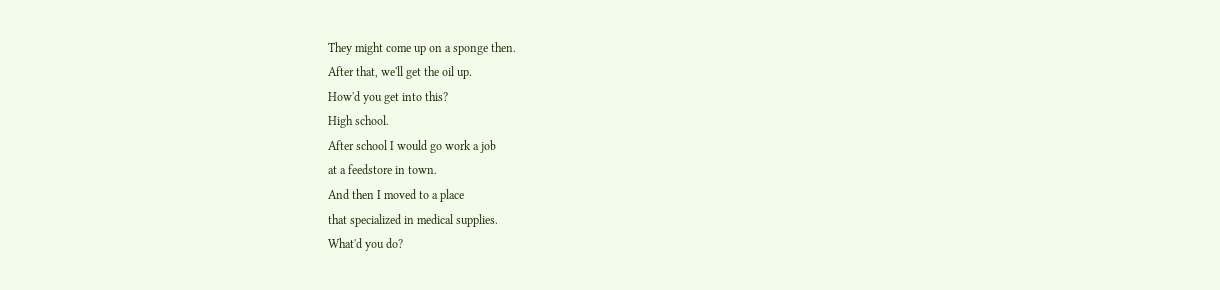They might come up on a sponge then.
After that, we'll get the oil up.
How'd you get into this?
High school.
After school I would go work a job
at a feedstore in town.
And then I moved to a place
that specialized in medical supplies.
What'd you do?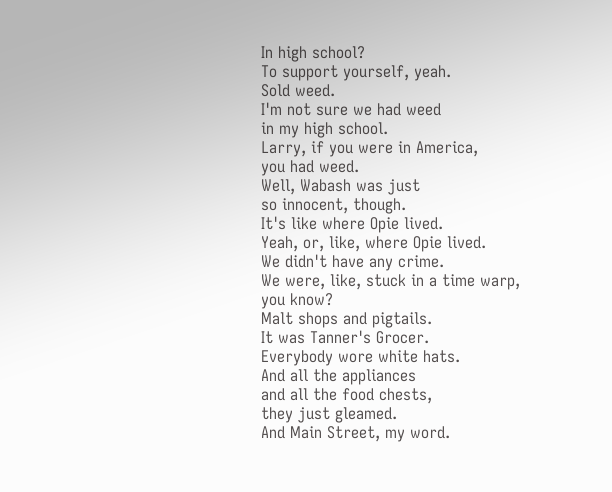In high school?
To support yourself, yeah.
Sold weed.
I'm not sure we had weed
in my high school.
Larry, if you were in America,
you had weed.
Well, Wabash was just
so innocent, though.
It's like where Opie lived.
Yeah, or, like, where Opie lived.
We didn't have any crime.
We were, like, stuck in a time warp,
you know?
Malt shops and pigtails.
It was Tanner's Grocer.
Everybody wore white hats.
And all the appliances
and all the food chests,
they just gleamed.
And Main Street, my word.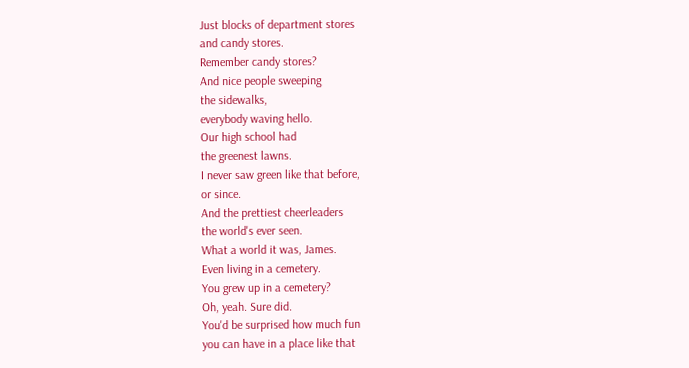Just blocks of department stores
and candy stores.
Remember candy stores?
And nice people sweeping
the sidewalks,
everybody waving hello.
Our high school had
the greenest lawns.
I never saw green like that before,
or since.
And the prettiest cheerleaders
the world's ever seen.
What a world it was, James.
Even living in a cemetery.
You grew up in a cemetery?
Oh, yeah. Sure did.
You'd be surprised how much fun
you can have in a place like that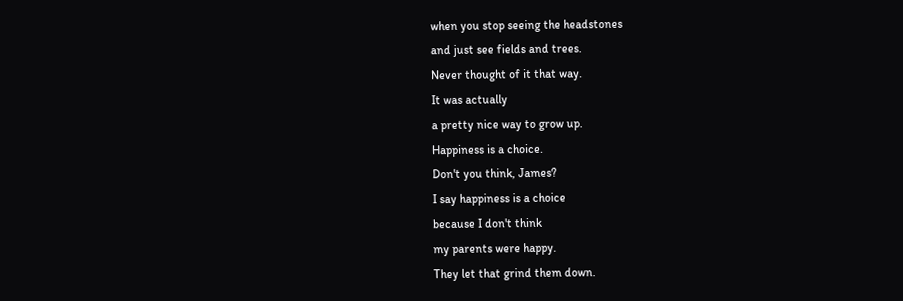when you stop seeing the headstones
and just see fields and trees.
Never thought of it that way.
It was actually
a pretty nice way to grow up.
Happiness is a choice.
Don't you think, James?
I say happiness is a choice
because I don't think
my parents were happy.
They let that grind them down.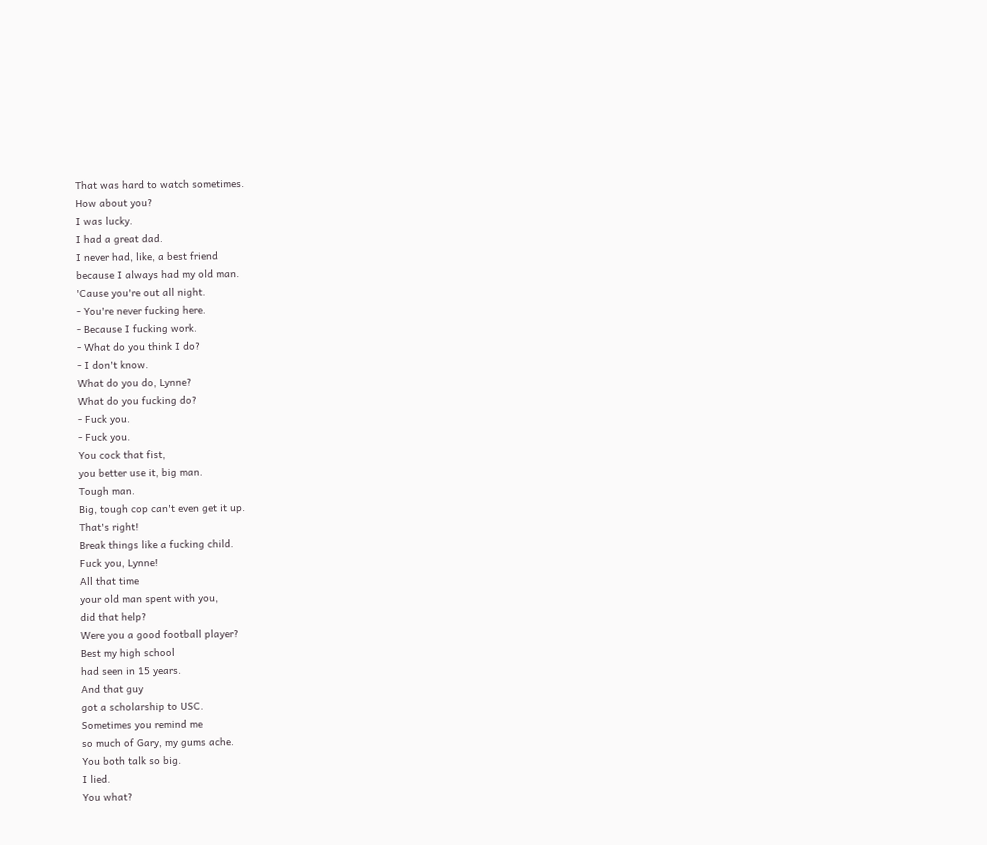That was hard to watch sometimes.
How about you?
I was lucky.
I had a great dad.
I never had, like, a best friend
because I always had my old man.
'Cause you're out all night.
- You're never fucking here.
- Because I fucking work.
- What do you think I do?
- I don't know.
What do you do, Lynne?
What do you fucking do?
- Fuck you.
- Fuck you.
You cock that fist,
you better use it, big man.
Tough man.
Big, tough cop can't even get it up.
That's right!
Break things like a fucking child.
Fuck you, Lynne!
All that time
your old man spent with you,
did that help?
Were you a good football player?
Best my high school
had seen in 15 years.
And that guy
got a scholarship to USC.
Sometimes you remind me
so much of Gary, my gums ache.
You both talk so big.
I lied.
You what?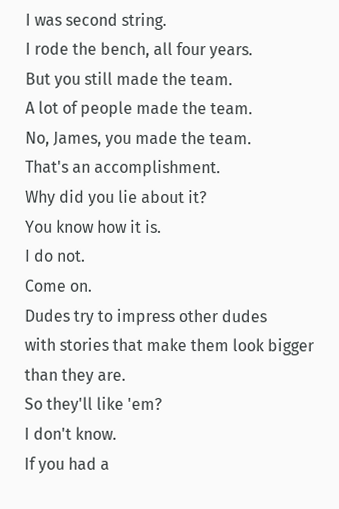I was second string.
I rode the bench, all four years.
But you still made the team.
A lot of people made the team.
No, James, you made the team.
That's an accomplishment.
Why did you lie about it?
You know how it is.
I do not.
Come on.
Dudes try to impress other dudes
with stories that make them look bigger
than they are.
So they'll like 'em?
I don't know.
If you had a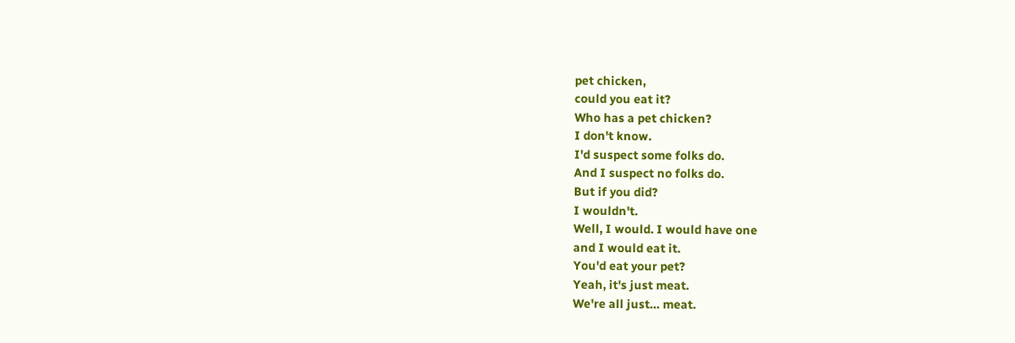pet chicken,
could you eat it?
Who has a pet chicken?
I don't know.
I'd suspect some folks do.
And I suspect no folks do.
But if you did?
I wouldn't.
Well, I would. I would have one
and I would eat it.
You'd eat your pet?
Yeah, it's just meat.
We're all just… meat.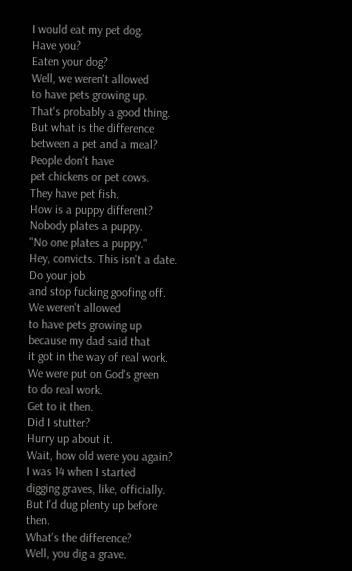I would eat my pet dog.
Have you?
Eaten your dog?
Well, we weren't allowed
to have pets growing up.
That's probably a good thing.
But what is the difference
between a pet and a meal?
People don't have
pet chickens or pet cows.
They have pet fish.
How is a puppy different?
Nobody plates a puppy.
"No one plates a puppy."
Hey, convicts. This isn't a date.
Do your job
and stop fucking goofing off.
We weren't allowed
to have pets growing up
because my dad said that
it got in the way of real work.
We were put on God's green
to do real work.
Get to it then.
Did I stutter?
Hurry up about it.
Wait, how old were you again?
I was 14 when I started
digging graves, like, officially.
But I'd dug plenty up before then.
What's the difference?
Well, you dig a grave.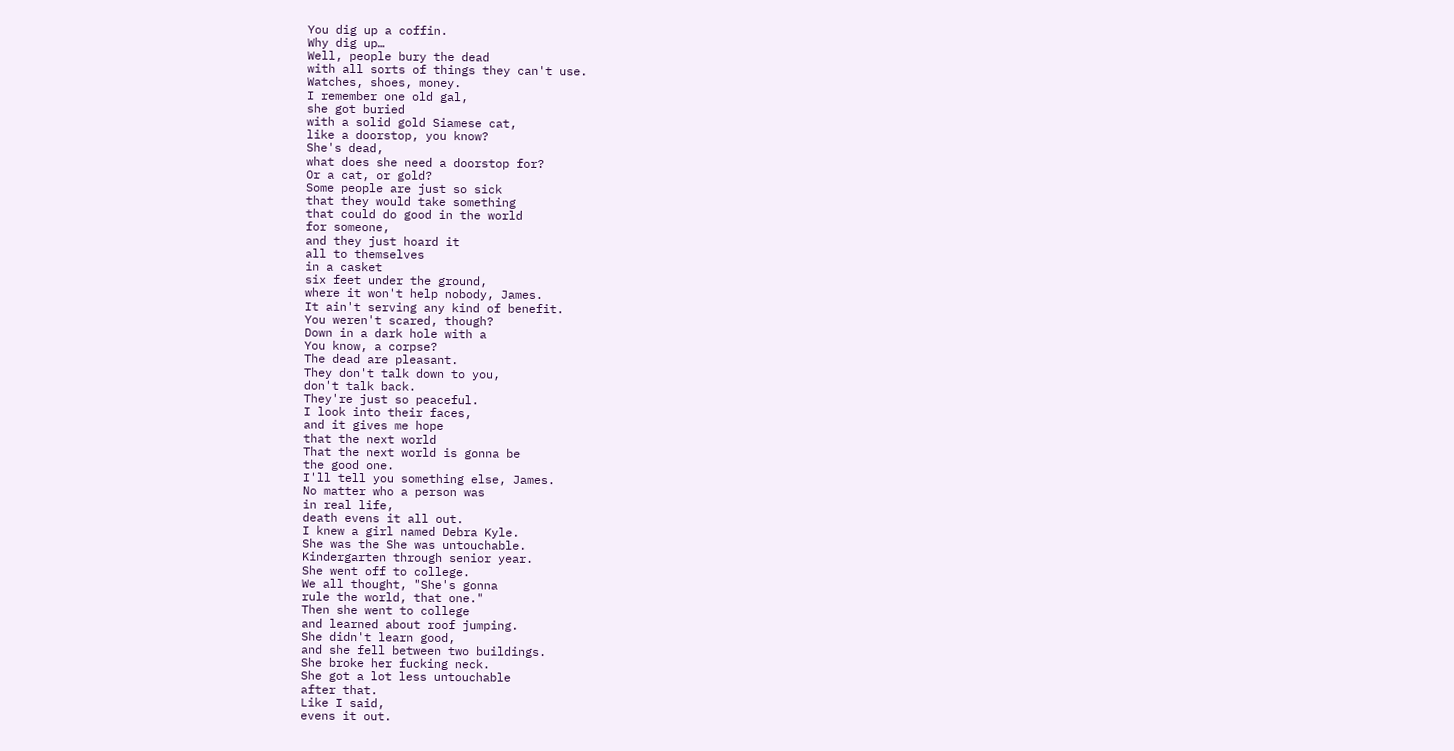You dig up a coffin.
Why dig up…
Well, people bury the dead
with all sorts of things they can't use.
Watches, shoes, money.
I remember one old gal,
she got buried
with a solid gold Siamese cat,
like a doorstop, you know?
She's dead,
what does she need a doorstop for?
Or a cat, or gold?
Some people are just so sick
that they would take something
that could do good in the world
for someone,
and they just hoard it
all to themselves
in a casket
six feet under the ground,
where it won't help nobody, James.
It ain't serving any kind of benefit.
You weren't scared, though?
Down in a dark hole with a
You know, a corpse?
The dead are pleasant.
They don't talk down to you,
don't talk back.
They're just so peaceful.
I look into their faces,
and it gives me hope
that the next world
That the next world is gonna be
the good one.
I'll tell you something else, James.
No matter who a person was
in real life,
death evens it all out.
I knew a girl named Debra Kyle.
She was the She was untouchable.
Kindergarten through senior year.
She went off to college.
We all thought, "She's gonna
rule the world, that one."
Then she went to college
and learned about roof jumping.
She didn't learn good,
and she fell between two buildings.
She broke her fucking neck.
She got a lot less untouchable
after that.
Like I said,
evens it out.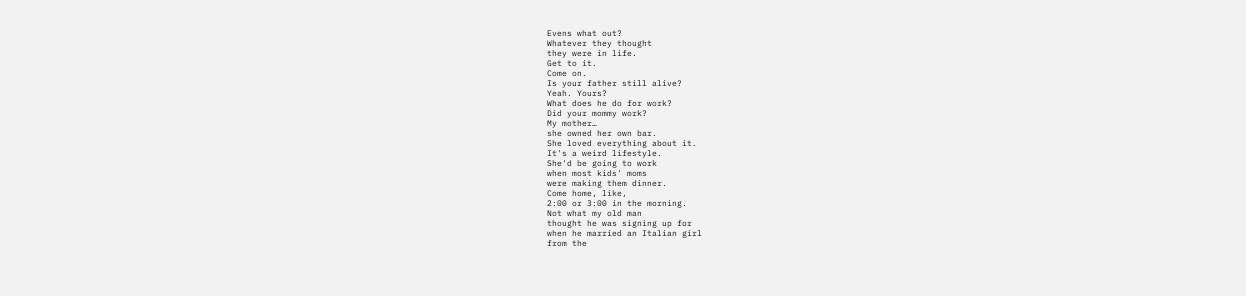Evens what out?
Whatever they thought
they were in life.
Get to it.
Come on.
Is your father still alive?
Yeah. Yours?
What does he do for work?
Did your mommy work?
My mother…
she owned her own bar.
She loved everything about it.
It's a weird lifestyle.
She'd be going to work
when most kids' moms
were making them dinner.
Come home, like,
2:00 or 3:00 in the morning.
Not what my old man
thought he was signing up for
when he married an Italian girl
from the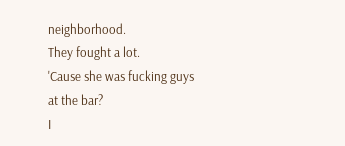neighborhood.
They fought a lot.
'Cause she was fucking guys
at the bar?
I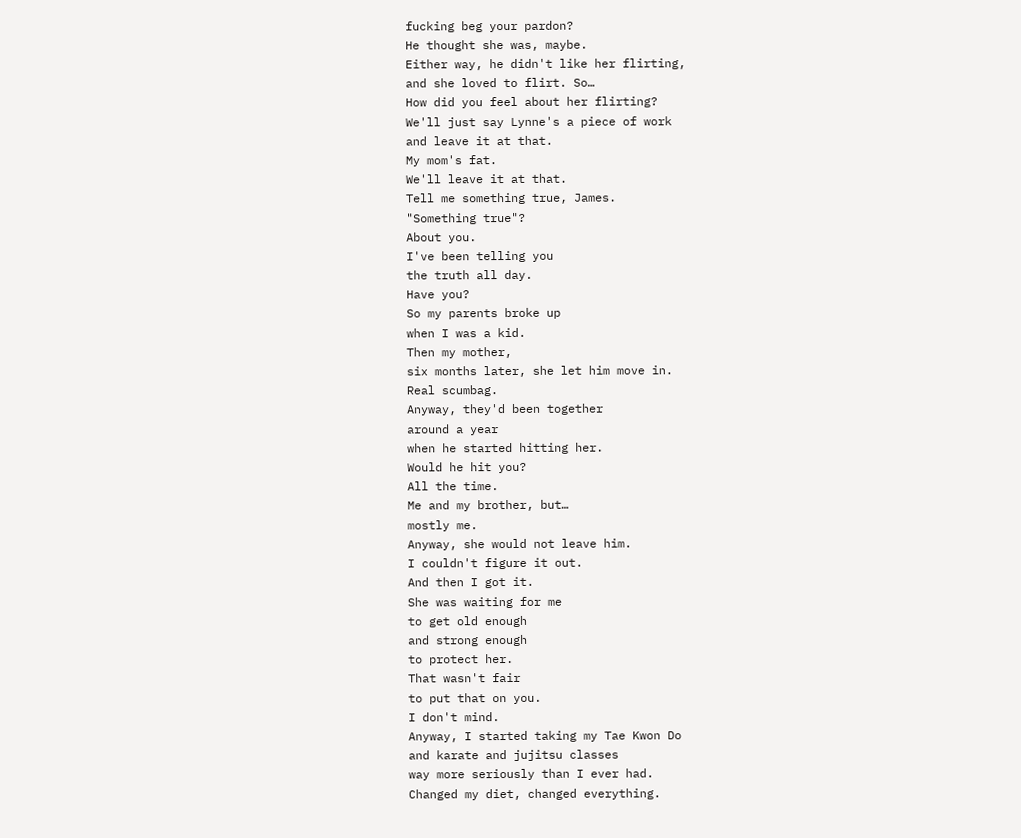fucking beg your pardon?
He thought she was, maybe.
Either way, he didn't like her flirting,
and she loved to flirt. So…
How did you feel about her flirting?
We'll just say Lynne's a piece of work
and leave it at that.
My mom's fat.
We'll leave it at that.
Tell me something true, James.
"Something true"?
About you.
I've been telling you
the truth all day.
Have you?
So my parents broke up
when I was a kid.
Then my mother,
six months later, she let him move in.
Real scumbag.
Anyway, they'd been together
around a year
when he started hitting her.
Would he hit you?
All the time.
Me and my brother, but…
mostly me.
Anyway, she would not leave him.
I couldn't figure it out.
And then I got it.
She was waiting for me
to get old enough
and strong enough
to protect her.
That wasn't fair
to put that on you.
I don't mind.
Anyway, I started taking my Tae Kwon Do
and karate and jujitsu classes
way more seriously than I ever had.
Changed my diet, changed everything.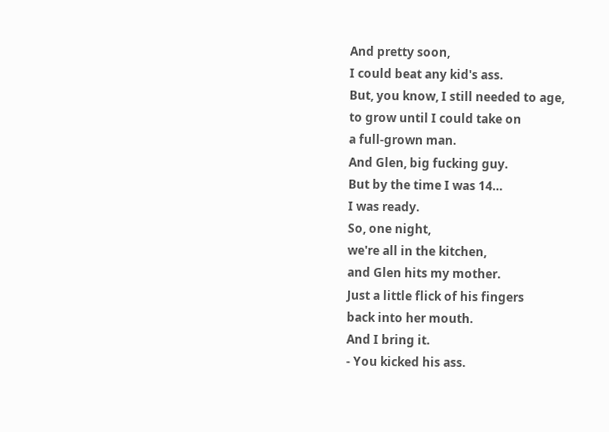And pretty soon,
I could beat any kid's ass.
But, you know, I still needed to age,
to grow until I could take on
a full-grown man.
And Glen, big fucking guy.
But by the time I was 14…
I was ready.
So, one night,
we're all in the kitchen,
and Glen hits my mother.
Just a little flick of his fingers
back into her mouth.
And I bring it.
- You kicked his ass.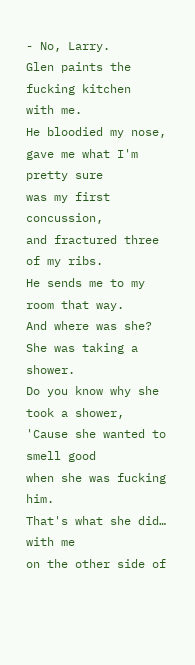- No, Larry.
Glen paints the fucking kitchen
with me.
He bloodied my nose,
gave me what I'm pretty sure
was my first concussion,
and fractured three of my ribs.
He sends me to my room that way.
And where was she?
She was taking a shower.
Do you know why she took a shower,
'Cause she wanted to smell good
when she was fucking him.
That's what she did…
with me
on the other side of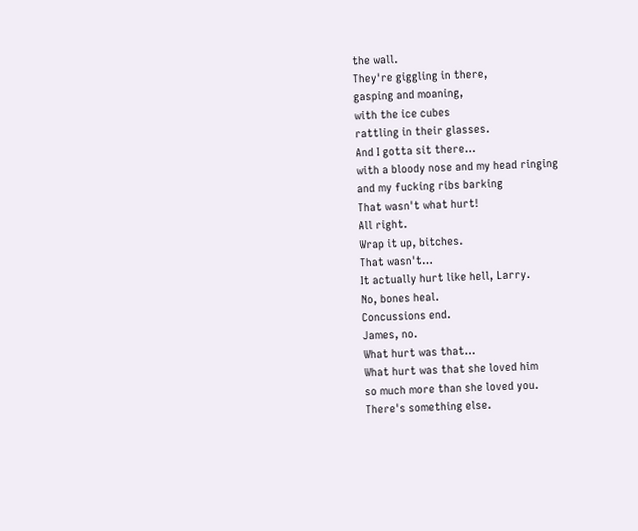the wall.
They're giggling in there,
gasping and moaning,
with the ice cubes
rattling in their glasses.
And I gotta sit there…
with a bloody nose and my head ringing
and my fucking ribs barking
That wasn't what hurt!
All right.
Wrap it up, bitches.
That wasn't…
It actually hurt like hell, Larry.
No, bones heal.
Concussions end.
James, no.
What hurt was that…
What hurt was that she loved him
so much more than she loved you.
There's something else.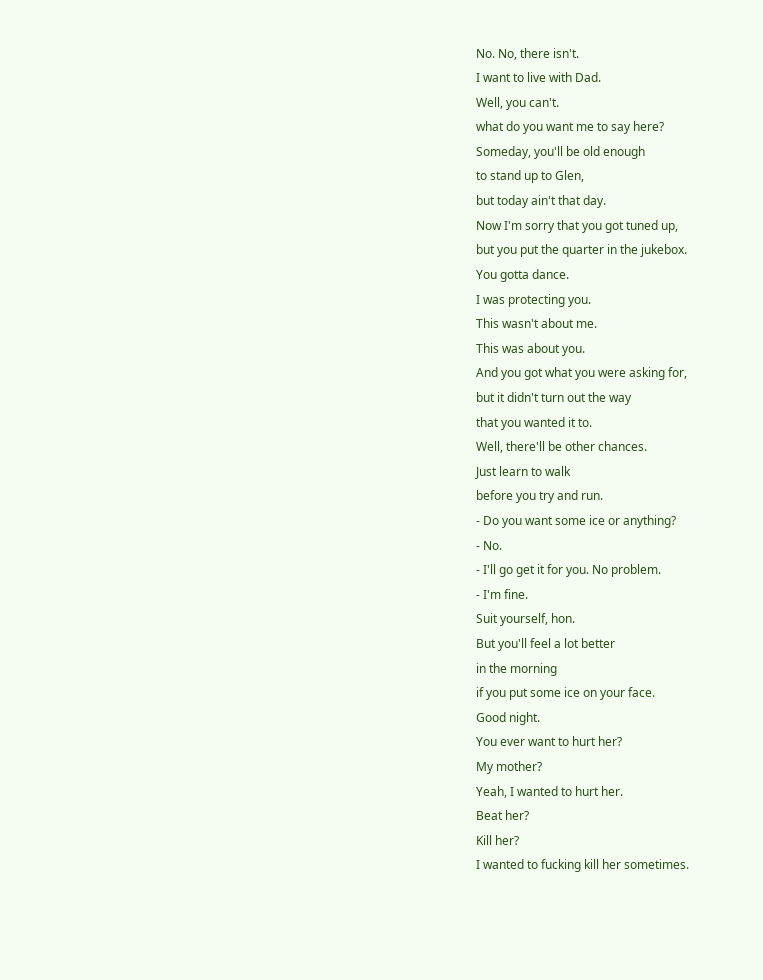No. No, there isn't.
I want to live with Dad.
Well, you can't.
what do you want me to say here?
Someday, you'll be old enough
to stand up to Glen,
but today ain't that day.
Now I'm sorry that you got tuned up,
but you put the quarter in the jukebox.
You gotta dance.
I was protecting you.
This wasn't about me.
This was about you.
And you got what you were asking for,
but it didn't turn out the way
that you wanted it to.
Well, there'll be other chances.
Just learn to walk
before you try and run.
- Do you want some ice or anything?
- No.
- I'll go get it for you. No problem.
- I'm fine.
Suit yourself, hon.
But you'll feel a lot better
in the morning
if you put some ice on your face.
Good night.
You ever want to hurt her?
My mother?
Yeah, I wanted to hurt her.
Beat her?
Kill her?
I wanted to fucking kill her sometimes.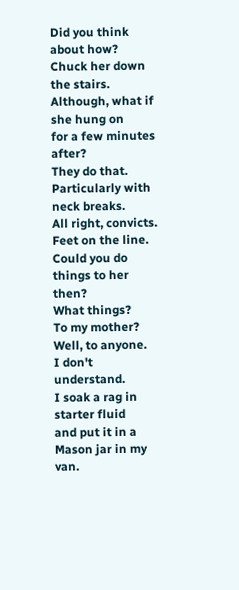Did you think about how?
Chuck her down the stairs.
Although, what if she hung on
for a few minutes after?
They do that.
Particularly with neck breaks.
All right, convicts.
Feet on the line.
Could you do things to her then?
What things?
To my mother?
Well, to anyone.
I don't understand.
I soak a rag in starter fluid
and put it in a Mason jar in my van.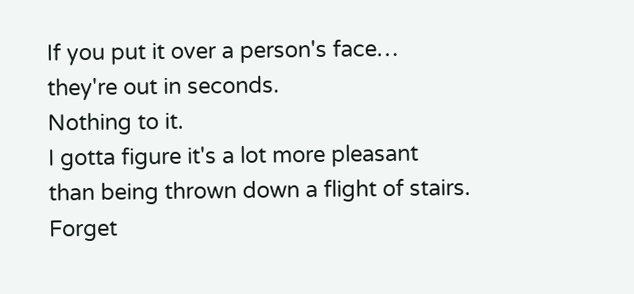If you put it over a person's face…
they're out in seconds.
Nothing to it.
I gotta figure it's a lot more pleasant
than being thrown down a flight of stairs.
Forget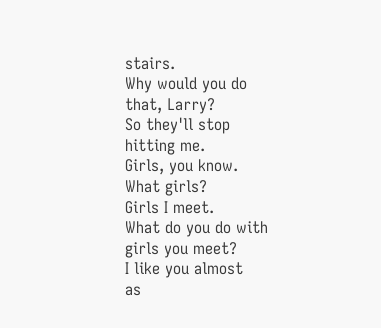stairs.
Why would you do that, Larry?
So they'll stop hitting me.
Girls, you know.
What girls?
Girls I meet.
What do you do with girls you meet?
I like you almost
as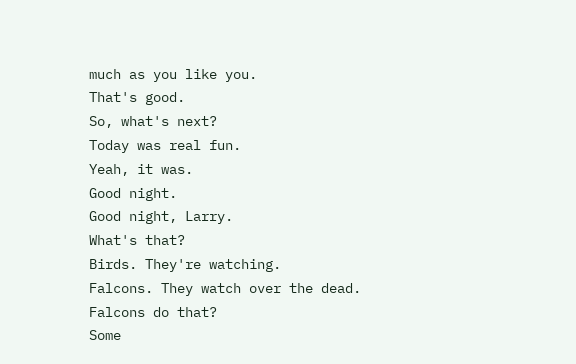much as you like you.
That's good.
So, what's next?
Today was real fun.
Yeah, it was.
Good night.
Good night, Larry.
What's that?
Birds. They're watching.
Falcons. They watch over the dead.
Falcons do that?
Some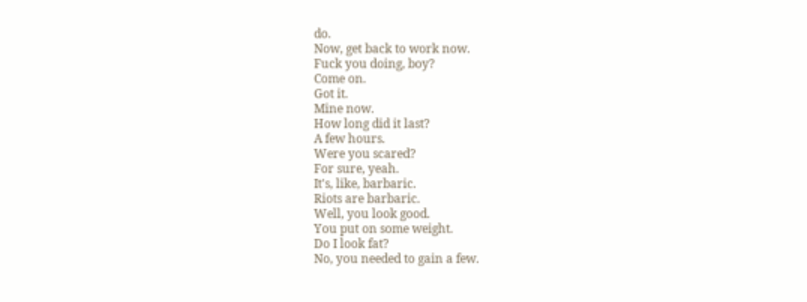do.
Now, get back to work now.
Fuck you doing, boy?
Come on.
Got it.
Mine now.
How long did it last?
A few hours.
Were you scared?
For sure, yeah.
It's, like, barbaric.
Riots are barbaric.
Well, you look good.
You put on some weight.
Do I look fat?
No, you needed to gain a few.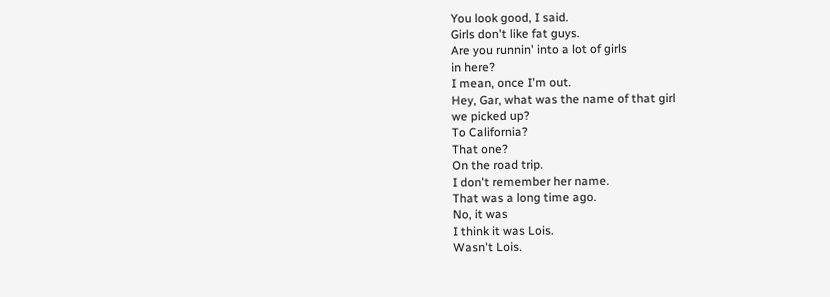You look good, I said.
Girls don't like fat guys.
Are you runnin' into a lot of girls
in here?
I mean, once I'm out.
Hey, Gar, what was the name of that girl
we picked up?
To California?
That one?
On the road trip.
I don't remember her name.
That was a long time ago.
No, it was
I think it was Lois.
Wasn't Lois.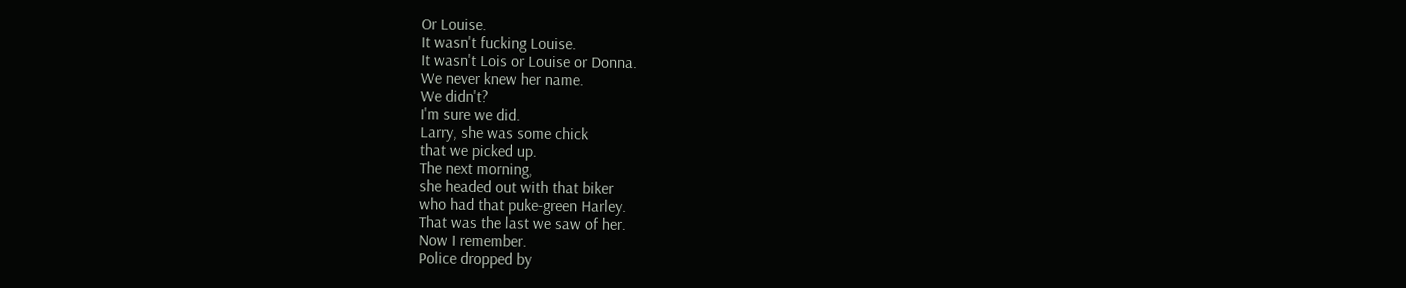Or Louise.
It wasn't fucking Louise.
It wasn't Lois or Louise or Donna.
We never knew her name.
We didn't?
I'm sure we did.
Larry, she was some chick
that we picked up.
The next morning,
she headed out with that biker
who had that puke-green Harley.
That was the last we saw of her.
Now I remember.
Police dropped by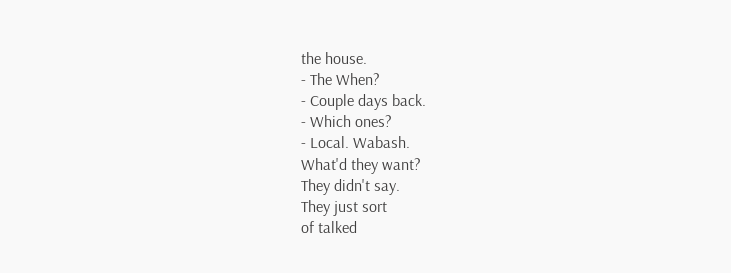the house.
- The When?
- Couple days back.
- Which ones?
- Local. Wabash.
What'd they want?
They didn't say.
They just sort
of talked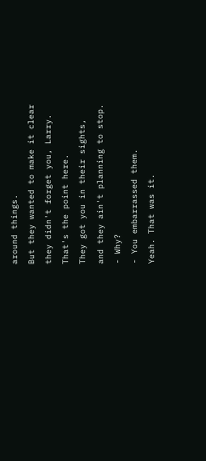around things.
But they wanted to make it clear
they didn't forget you, Larry.
That's the point here.
They got you in their sights,
and they ain't planning to stop.
- Why?
- You embarrassed them.
Yeah. That was it.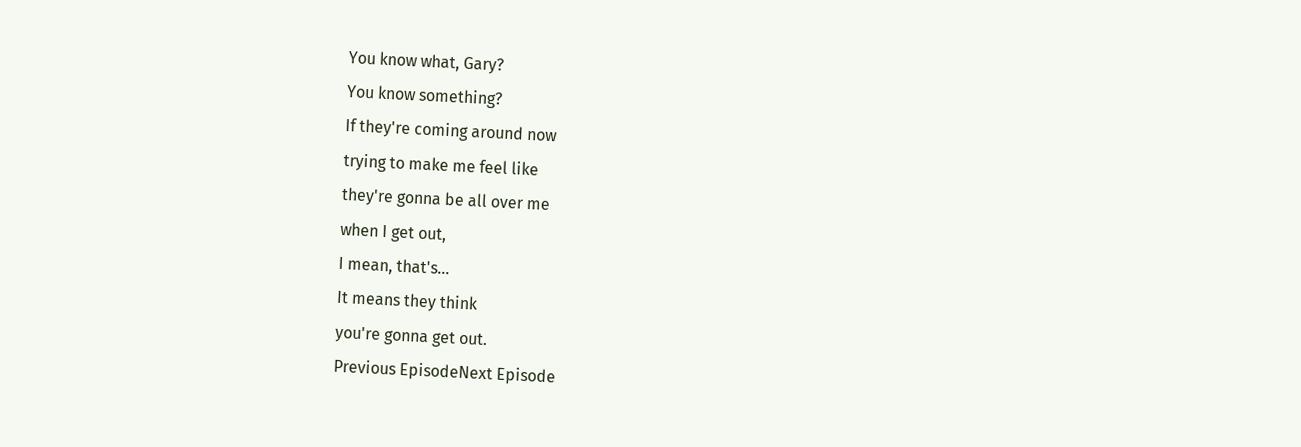You know what, Gary?
You know something?
If they're coming around now
trying to make me feel like
they're gonna be all over me
when I get out,
I mean, that's…
It means they think
you're gonna get out.
Previous EpisodeNext Episode